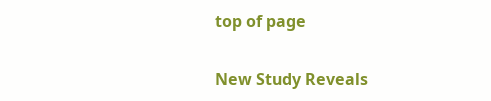top of page

New Study Reveals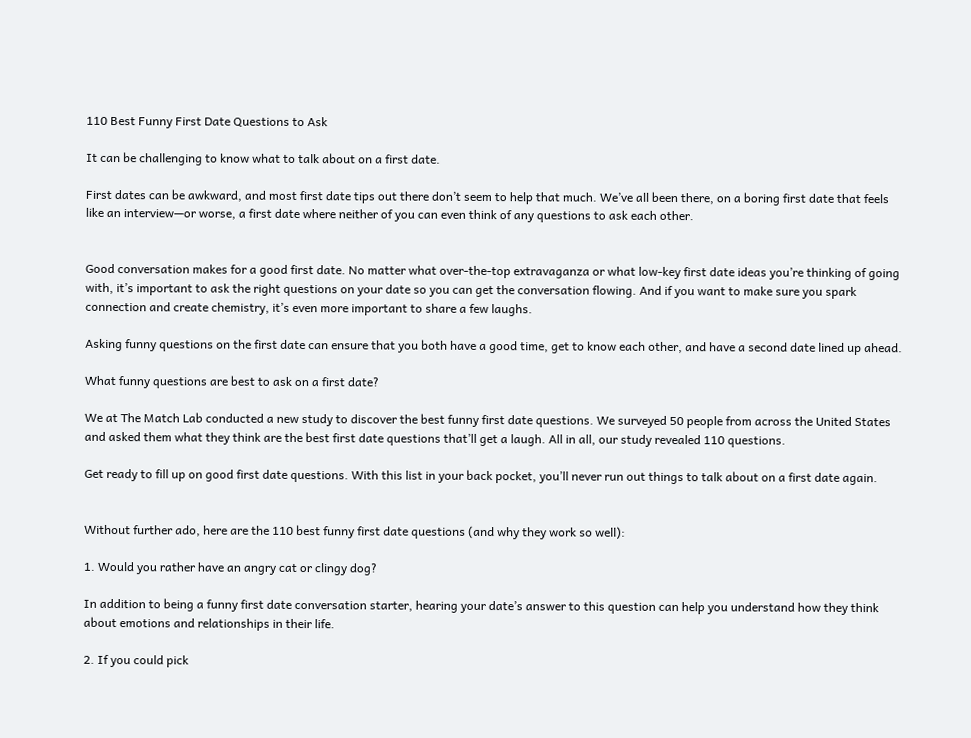110 Best Funny First Date Questions to Ask

It can be challenging to know what to talk about on a first date.

First dates can be awkward, and most first date tips out there don’t seem to help that much. We’ve all been there, on a boring first date that feels like an interview—or worse, a first date where neither of you can even think of any questions to ask each other.


Good conversation makes for a good first date. No matter what over-the-top extravaganza or what low-key first date ideas you’re thinking of going with, it’s important to ask the right questions on your date so you can get the conversation flowing. And if you want to make sure you spark connection and create chemistry, it’s even more important to share a few laughs.

Asking funny questions on the first date can ensure that you both have a good time, get to know each other, and have a second date lined up ahead.

What funny questions are best to ask on a first date?

We at The Match Lab conducted a new study to discover the best funny first date questions. We surveyed 50 people from across the United States and asked them what they think are the best first date questions that’ll get a laugh. All in all, our study revealed 110 questions.

Get ready to fill up on good first date questions. With this list in your back pocket, you’ll never run out things to talk about on a first date again.


Without further ado, here are the 110 best funny first date questions (and why they work so well):

1. Would you rather have an angry cat or clingy dog?

In addition to being a funny first date conversation starter, hearing your date’s answer to this question can help you understand how they think about emotions and relationships in their life.

2. If you could pick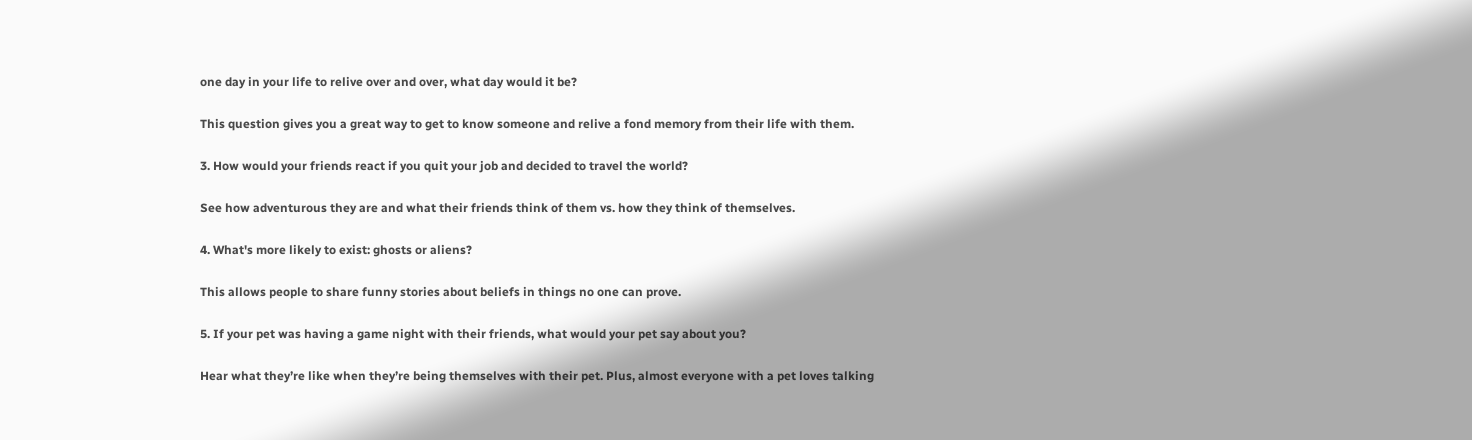one day in your life to relive over and over, what day would it be?

This question gives you a great way to get to know someone and relive a fond memory from their life with them.

3. How would your friends react if you quit your job and decided to travel the world?

See how adventurous they are and what their friends think of them vs. how they think of themselves.

4. What's more likely to exist: ghosts or aliens?

This allows people to share funny stories about beliefs in things no one can prove.

5. If your pet was having a game night with their friends, what would your pet say about you?

Hear what they’re like when they’re being themselves with their pet. Plus, almost everyone with a pet loves talking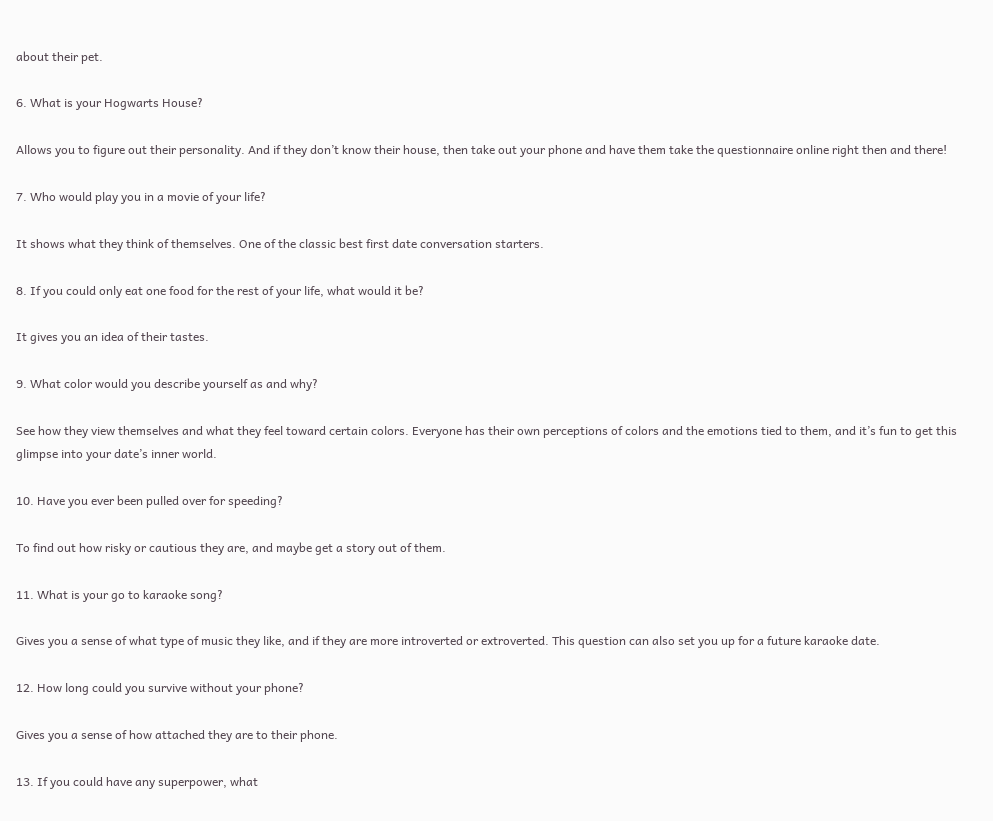about their pet.

6. What is your Hogwarts House?

Allows you to figure out their personality. And if they don’t know their house, then take out your phone and have them take the questionnaire online right then and there!

7. Who would play you in a movie of your life?

It shows what they think of themselves. One of the classic best first date conversation starters.

8. If you could only eat one food for the rest of your life, what would it be?

It gives you an idea of their tastes.

9. What color would you describe yourself as and why?

See how they view themselves and what they feel toward certain colors. Everyone has their own perceptions of colors and the emotions tied to them, and it’s fun to get this glimpse into your date’s inner world.

10. Have you ever been pulled over for speeding?

To find out how risky or cautious they are, and maybe get a story out of them.

11. What is your go to karaoke song?

Gives you a sense of what type of music they like, and if they are more introverted or extroverted. This question can also set you up for a future karaoke date.

12. How long could you survive without your phone?

Gives you a sense of how attached they are to their phone.

13. If you could have any superpower, what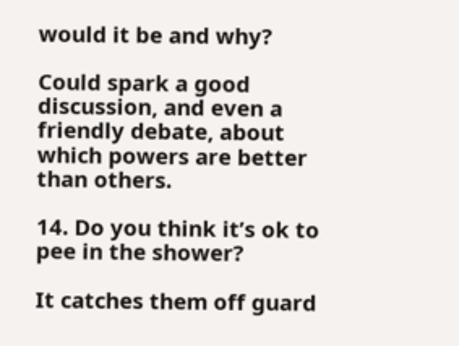would it be and why?

Could spark a good discussion, and even a friendly debate, about which powers are better than others.

14. Do you think it’s ok to pee in the shower?

It catches them off guard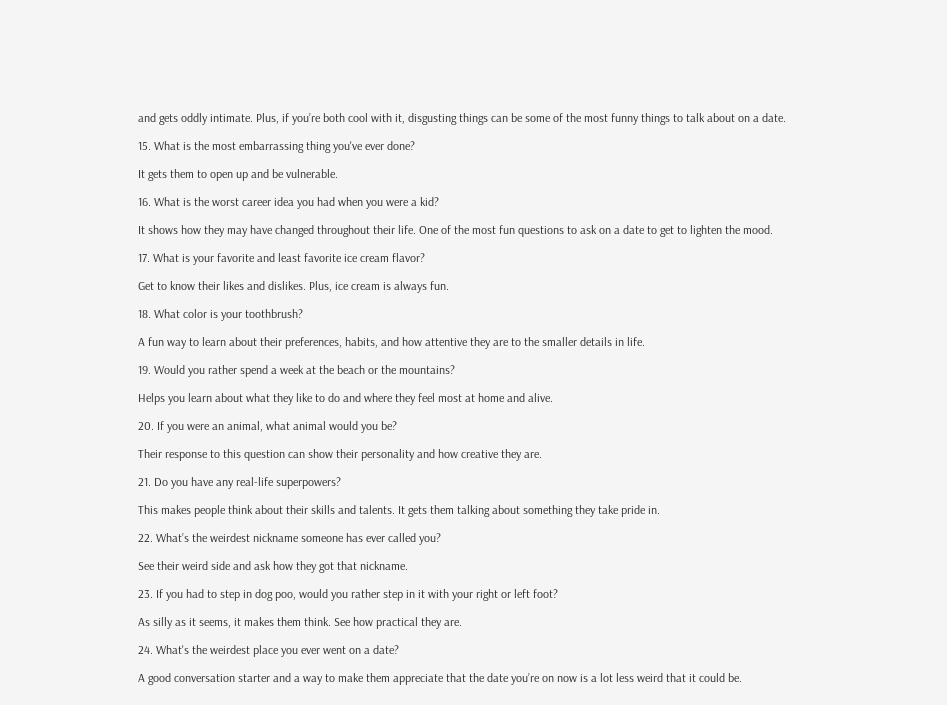and gets oddly intimate. Plus, if you’re both cool with it, disgusting things can be some of the most funny things to talk about on a date.

15. What is the most embarrassing thing you've ever done?

It gets them to open up and be vulnerable.

16. What is the worst career idea you had when you were a kid?

It shows how they may have changed throughout their life. One of the most fun questions to ask on a date to get to lighten the mood.

17. What is your favorite and least favorite ice cream flavor?

Get to know their likes and dislikes. Plus, ice cream is always fun.

18. What color is your toothbrush?

A fun way to learn about their preferences, habits, and how attentive they are to the smaller details in life.

19. Would you rather spend a week at the beach or the mountains?

Helps you learn about what they like to do and where they feel most at home and alive.

20. If you were an animal, what animal would you be?

Their response to this question can show their personality and how creative they are.

21. Do you have any real-life superpowers?

This makes people think about their skills and talents. It gets them talking about something they take pride in.

22. What’s the weirdest nickname someone has ever called you?

See their weird side and ask how they got that nickname.

23. If you had to step in dog poo, would you rather step in it with your right or left foot?

As silly as it seems, it makes them think. See how practical they are.

24. What's the weirdest place you ever went on a date?

A good conversation starter and a way to make them appreciate that the date you’re on now is a lot less weird that it could be.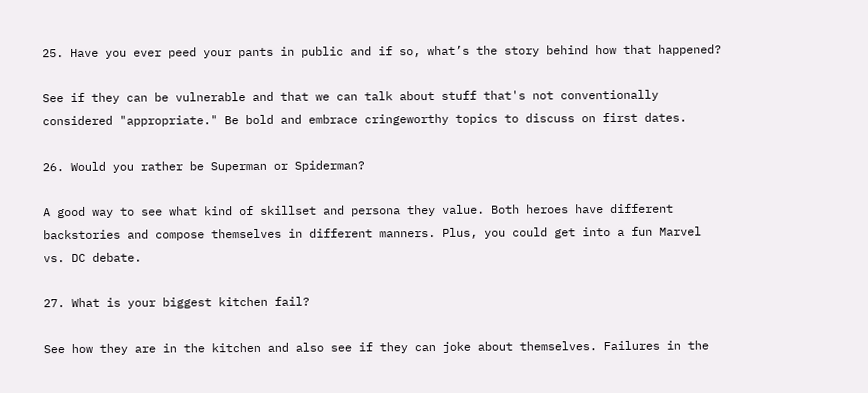25. Have you ever peed your pants in public and if so, what’s the story behind how that happened?

See if they can be vulnerable and that we can talk about stuff that's not conventionally considered "appropriate." Be bold and embrace cringeworthy topics to discuss on first dates.

26. Would you rather be Superman or Spiderman?

A good way to see what kind of skillset and persona they value. Both heroes have different backstories and compose themselves in different manners. Plus, you could get into a fun Marvel vs. DC debate.

27. What is your biggest kitchen fail?

See how they are in the kitchen and also see if they can joke about themselves. Failures in the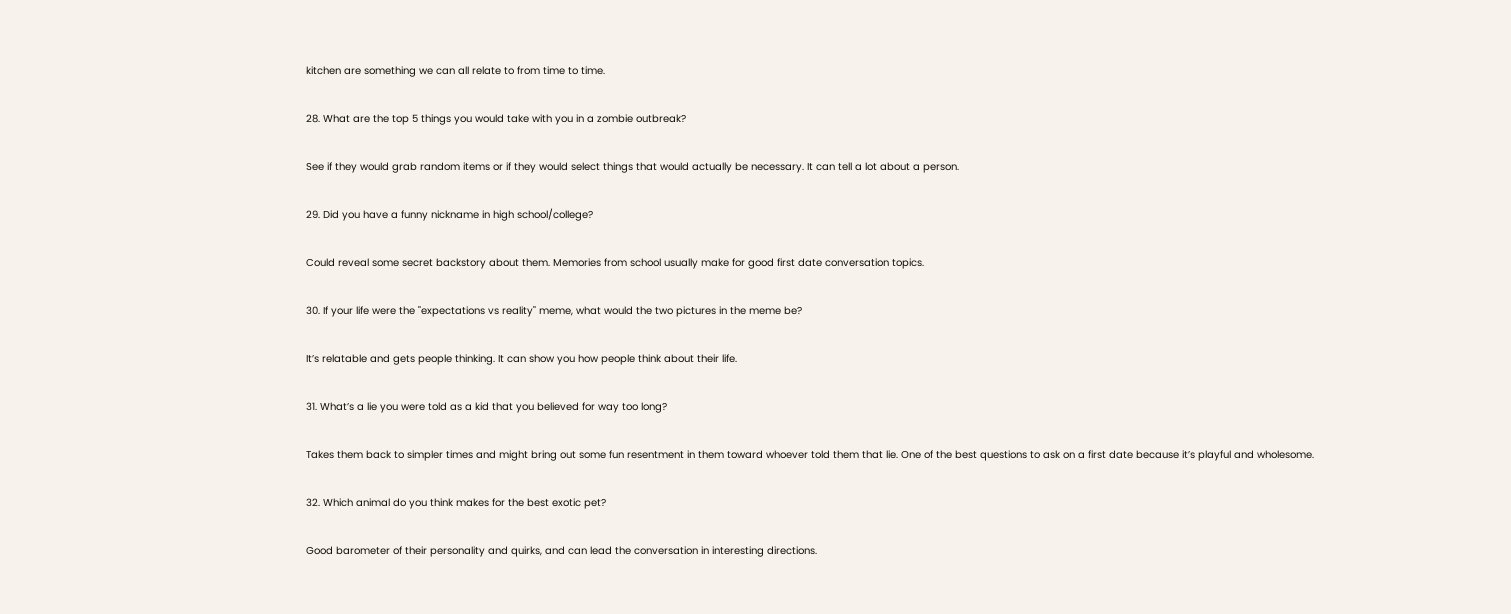kitchen are something we can all relate to from time to time.

28. What are the top 5 things you would take with you in a zombie outbreak?

See if they would grab random items or if they would select things that would actually be necessary. It can tell a lot about a person.

29. Did you have a funny nickname in high school/college?

Could reveal some secret backstory about them. Memories from school usually make for good first date conversation topics.

30. If your life were the "expectations vs reality" meme, what would the two pictures in the meme be?

It’s relatable and gets people thinking. It can show you how people think about their life.

31. What’s a lie you were told as a kid that you believed for way too long?

Takes them back to simpler times and might bring out some fun resentment in them toward whoever told them that lie. One of the best questions to ask on a first date because it’s playful and wholesome.

32. Which animal do you think makes for the best exotic pet?

Good barometer of their personality and quirks, and can lead the conversation in interesting directions.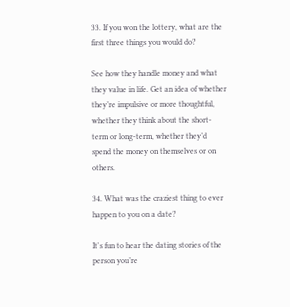33. If you won the lottery, what are the first three things you would do?

See how they handle money and what they value in life. Get an idea of whether they’re impulsive or more thoughtful, whether they think about the short-term or long-term, whether they’d spend the money on themselves or on others.

34. What was the craziest thing to ever happen to you on a date?

It's fun to hear the dating stories of the person you’re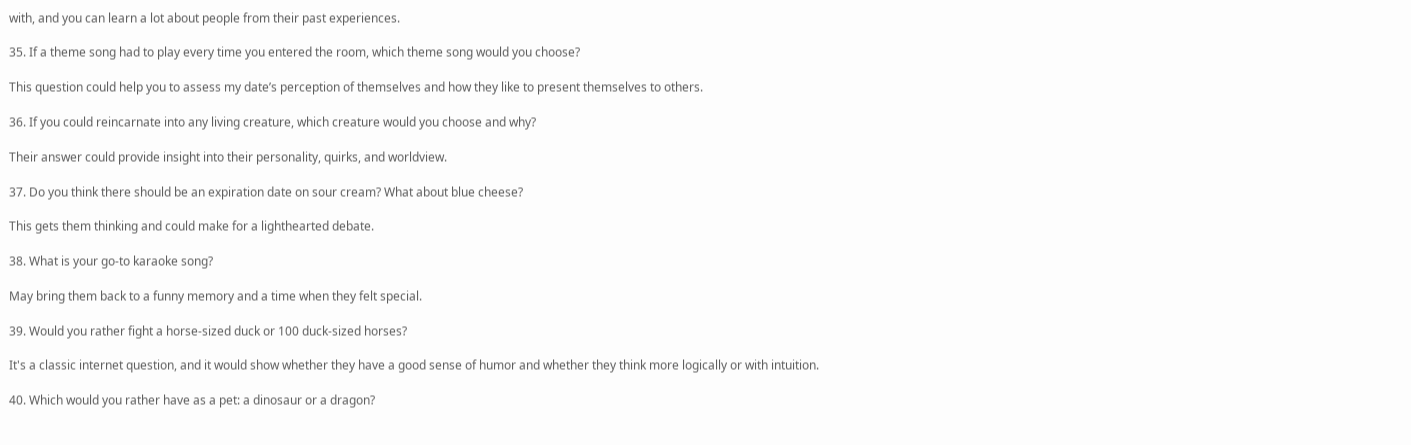with, and you can learn a lot about people from their past experiences.

35. If a theme song had to play every time you entered the room, which theme song would you choose?

This question could help you to assess my date’s perception of themselves and how they like to present themselves to others.

36. If you could reincarnate into any living creature, which creature would you choose and why?

Their answer could provide insight into their personality, quirks, and worldview.

37. Do you think there should be an expiration date on sour cream? What about blue cheese?

This gets them thinking and could make for a lighthearted debate.

38. What is your go-to karaoke song?

May bring them back to a funny memory and a time when they felt special.

39. Would you rather fight a horse-sized duck or 100 duck-sized horses?

It's a classic internet question, and it would show whether they have a good sense of humor and whether they think more logically or with intuition.

40. Which would you rather have as a pet: a dinosaur or a dragon?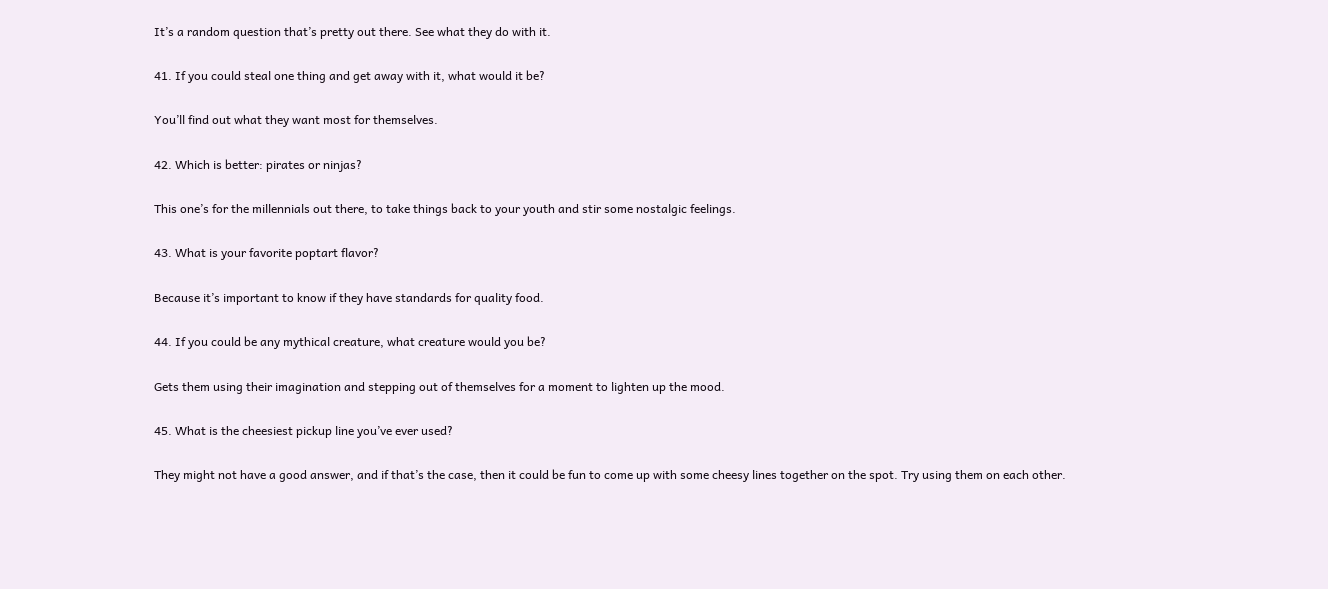It’s a random question that’s pretty out there. See what they do with it.

41. If you could steal one thing and get away with it, what would it be?

You’ll find out what they want most for themselves.

42. Which is better: pirates or ninjas?

This one’s for the millennials out there, to take things back to your youth and stir some nostalgic feelings.

43. What is your favorite poptart flavor?

Because it’s important to know if they have standards for quality food.

44. If you could be any mythical creature, what creature would you be?

Gets them using their imagination and stepping out of themselves for a moment to lighten up the mood.

45. What is the cheesiest pickup line you’ve ever used?

They might not have a good answer, and if that’s the case, then it could be fun to come up with some cheesy lines together on the spot. Try using them on each other.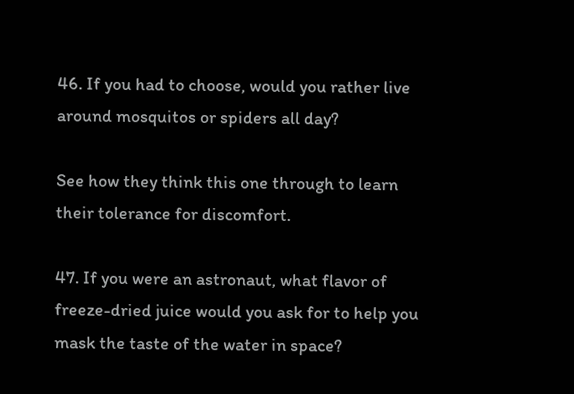46. If you had to choose, would you rather live around mosquitos or spiders all day?

See how they think this one through to learn their tolerance for discomfort.

47. If you were an astronaut, what flavor of freeze-dried juice would you ask for to help you mask the taste of the water in space?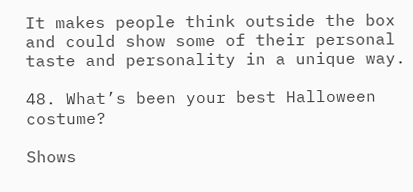It makes people think outside the box and could show some of their personal taste and personality in a unique way.

48. What’s been your best Halloween costume?

Shows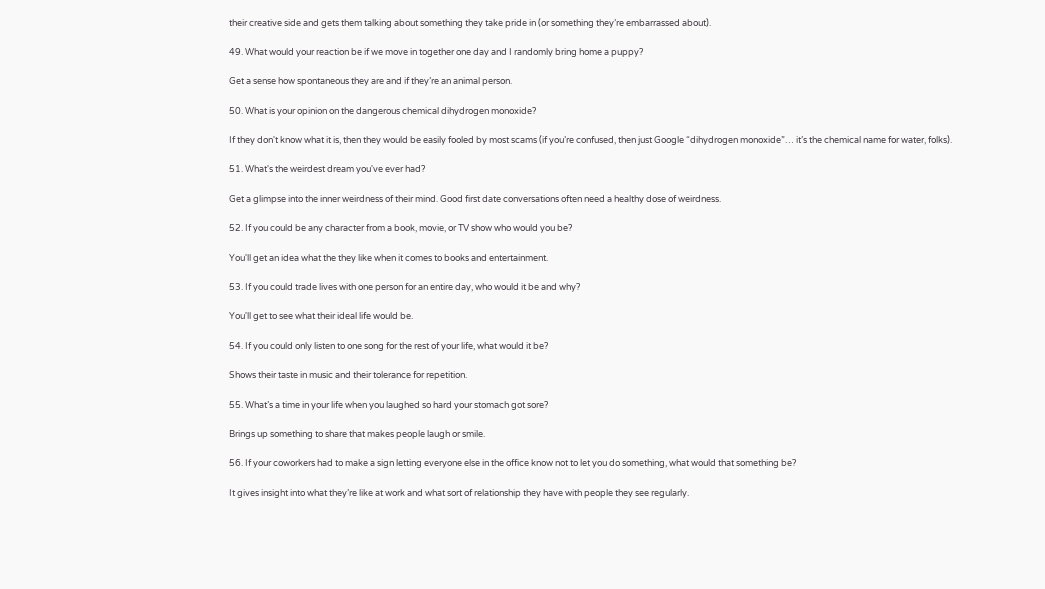their creative side and gets them talking about something they take pride in (or something they’re embarrassed about).

49. What would your reaction be if we move in together one day and I randomly bring home a puppy?

Get a sense how spontaneous they are and if they’re an animal person.

50. What is your opinion on the dangerous chemical dihydrogen monoxide?

If they don't know what it is, then they would be easily fooled by most scams (if you’re confused, then just Google “dihydrogen monoxide”… it’s the chemical name for water, folks).

51. What's the weirdest dream you've ever had?

Get a glimpse into the inner weirdness of their mind. Good first date conversations often need a healthy dose of weirdness.

52. If you could be any character from a book, movie, or TV show who would you be?

You'll get an idea what the they like when it comes to books and entertainment.

53. If you could trade lives with one person for an entire day, who would it be and why?

You'll get to see what their ideal life would be.

54. If you could only listen to one song for the rest of your life, what would it be?

Shows their taste in music and their tolerance for repetition.

55. What’s a time in your life when you laughed so hard your stomach got sore?

Brings up something to share that makes people laugh or smile.

56. If your coworkers had to make a sign letting everyone else in the office know not to let you do something, what would that something be?

It gives insight into what they’re like at work and what sort of relationship they have with people they see regularly.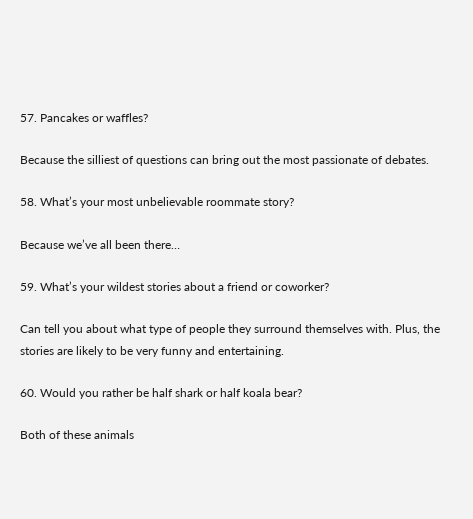57. Pancakes or waffles?

Because the silliest of questions can bring out the most passionate of debates.

58. What’s your most unbelievable roommate story?

Because we’ve all been there…

59. What’s your wildest stories about a friend or coworker?

Can tell you about what type of people they surround themselves with. Plus, the stories are likely to be very funny and entertaining.

60. Would you rather be half shark or half koala bear?

Both of these animals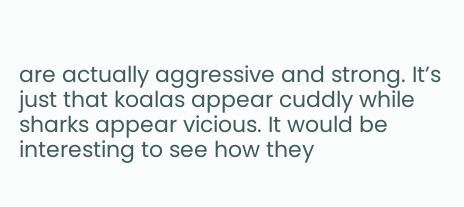are actually aggressive and strong. It’s just that koalas appear cuddly while sharks appear vicious. It would be interesting to see how they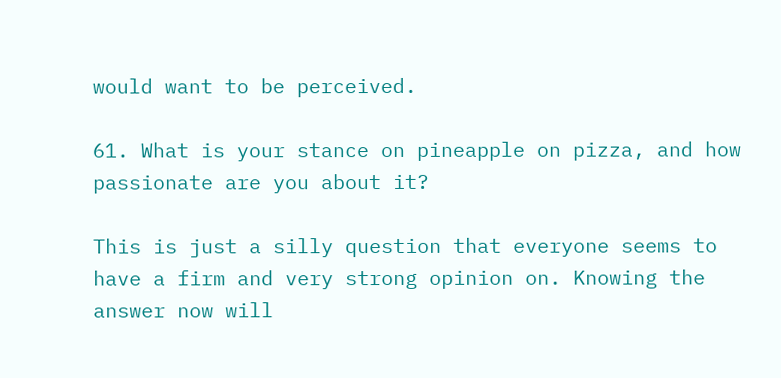would want to be perceived.

61. What is your stance on pineapple on pizza, and how passionate are you about it?

This is just a silly question that everyone seems to have a firm and very strong opinion on. Knowing the answer now will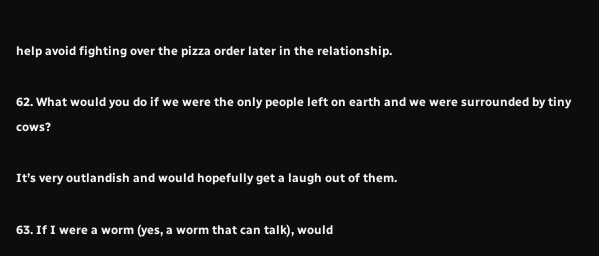help avoid fighting over the pizza order later in the relationship.

62. What would you do if we were the only people left on earth and we were surrounded by tiny cows?

It’s very outlandish and would hopefully get a laugh out of them.

63. If I were a worm (yes, a worm that can talk), would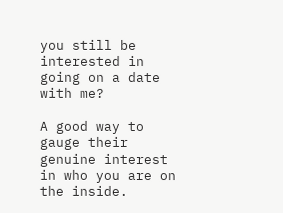you still be interested in going on a date with me?

A good way to gauge their genuine interest in who you are on the inside.